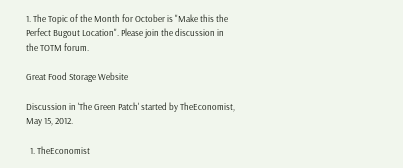1. The Topic of the Month for October is "Make this the Perfect Bugout Location". Please join the discussion in the TOTM forum.

Great Food Storage Website

Discussion in 'The Green Patch' started by TheEconomist, May 15, 2012.

  1. TheEconomist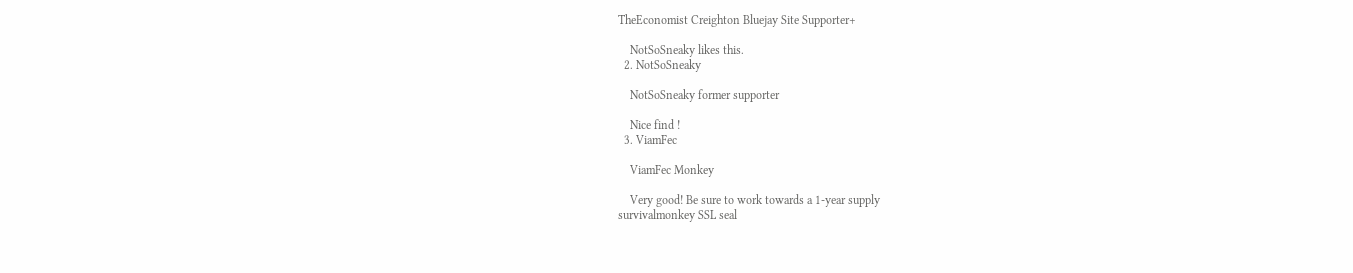TheEconomist Creighton Bluejay Site Supporter+

    NotSoSneaky likes this.
  2. NotSoSneaky

    NotSoSneaky former supporter

    Nice find !
  3. ViamFec

    ViamFec Monkey

    Very good! Be sure to work towards a 1-year supply
survivalmonkey SSL seal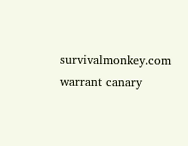survivalmonkey.com warrant canary